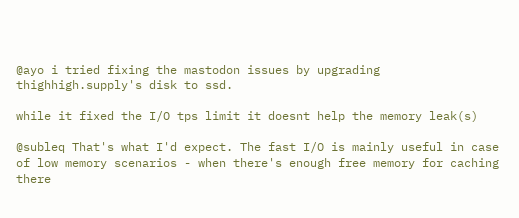@ayo i tried fixing the mastodon issues by upgrading thighhigh.supply's disk to ssd.

while it fixed the I/O tps limit it doesnt help the memory leak(s)

@subleq That's what I'd expect. The fast I/O is mainly useful in case of low memory scenarios - when there's enough free memory for caching there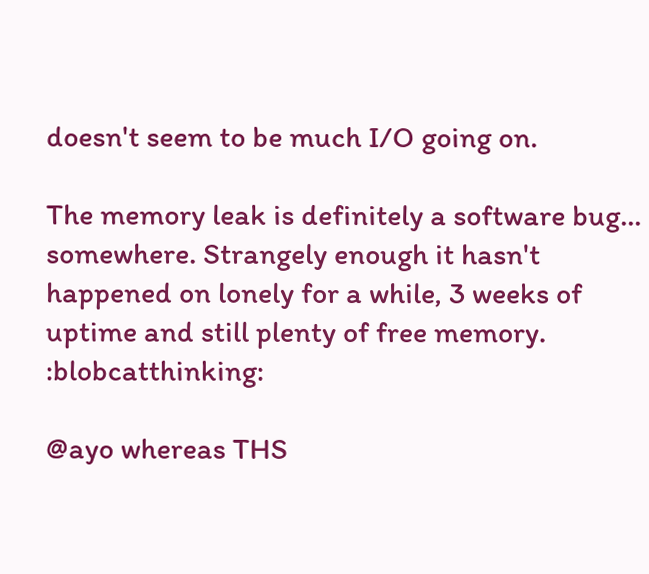doesn't seem to be much I/O going on.

The memory leak is definitely a software bug... somewhere. Strangely enough it hasn't happened on lonely for a while, 3 weeks of uptime and still plenty of free memory. :blobcatthinking:

@ayo whereas THS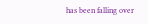has been falling over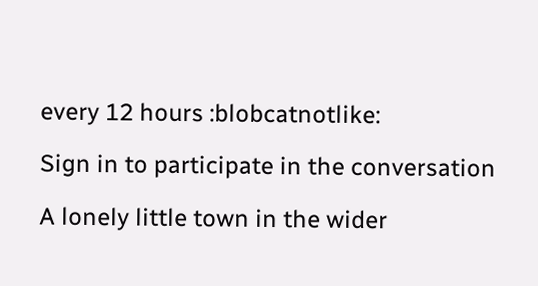every 12 hours :blobcatnotlike:

Sign in to participate in the conversation

A lonely little town in the wider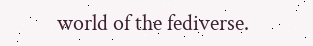world of the fediverse.